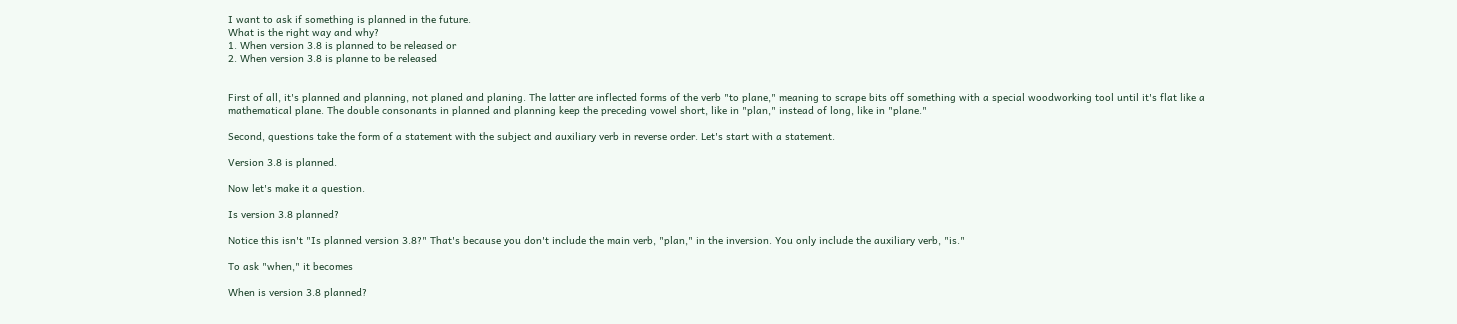I want to ask if something is planned in the future.
What is the right way and why?
1. When version 3.8 is planned to be released or
2. When version 3.8 is planne to be released


First of all, it's planned and planning, not planed and planing. The latter are inflected forms of the verb "to plane," meaning to scrape bits off something with a special woodworking tool until it's flat like a mathematical plane. The double consonants in planned and planning keep the preceding vowel short, like in "plan," instead of long, like in "plane."

Second, questions take the form of a statement with the subject and auxiliary verb in reverse order. Let's start with a statement.

Version 3.8 is planned.

Now let's make it a question.

Is version 3.8 planned?

Notice this isn't "Is planned version 3.8?" That's because you don't include the main verb, "plan," in the inversion. You only include the auxiliary verb, "is."

To ask "when," it becomes

When is version 3.8 planned?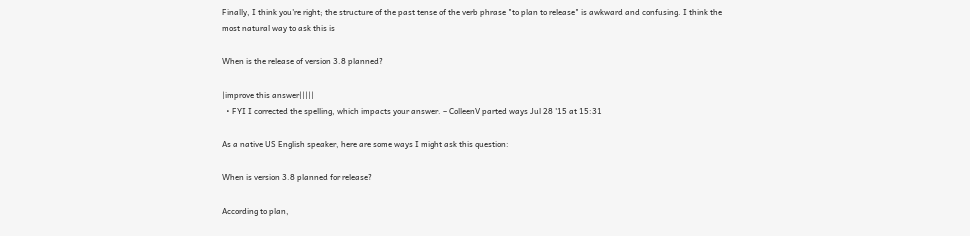Finally, I think you're right; the structure of the past tense of the verb phrase "to plan to release" is awkward and confusing. I think the most natural way to ask this is

When is the release of version 3.8 planned?

|improve this answer|||||
  • FYI I corrected the spelling, which impacts your answer. – ColleenV parted ways Jul 28 '15 at 15:31

As a native US English speaker, here are some ways I might ask this question:

When is version 3.8 planned for release?

According to plan,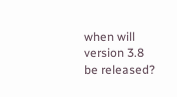when will version 3.8 be released?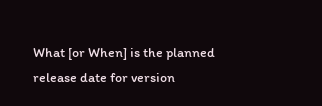What [or When] is the planned release date for version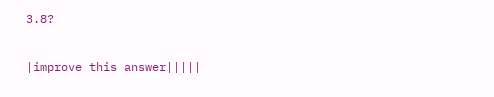3.8?

|improve this answer|||||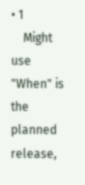• 1
    Might use "When" is the planned release,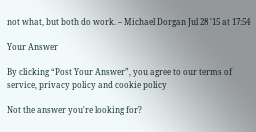not what, but both do work. – Michael Dorgan Jul 28 '15 at 17:54

Your Answer

By clicking “Post Your Answer”, you agree to our terms of service, privacy policy and cookie policy

Not the answer you're looking for?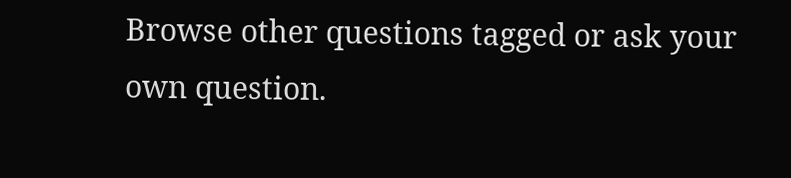Browse other questions tagged or ask your own question.